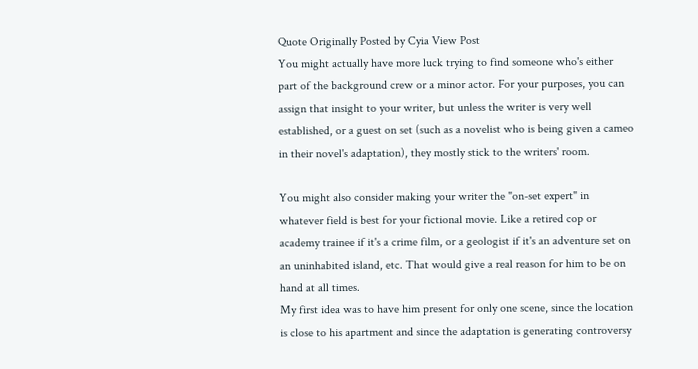Quote Originally Posted by Cyia View Post
You might actually have more luck trying to find someone who's either part of the background crew or a minor actor. For your purposes, you can assign that insight to your writer, but unless the writer is very well established, or a guest on set (such as a novelist who is being given a cameo in their novel's adaptation), they mostly stick to the writers' room.

You might also consider making your writer the "on-set expert" in whatever field is best for your fictional movie. Like a retired cop or academy trainee if it's a crime film, or a geologist if it's an adventure set on an uninhabited island, etc. That would give a real reason for him to be on hand at all times.
My first idea was to have him present for only one scene, since the location is close to his apartment and since the adaptation is generating controversy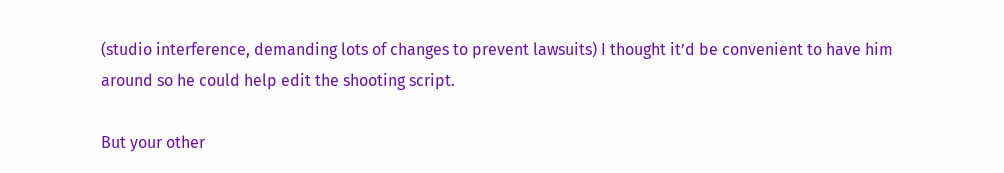(studio interference, demanding lots of changes to prevent lawsuits) I thought it’d be convenient to have him around so he could help edit the shooting script.

But your other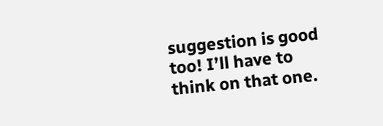suggestion is good too! I’ll have to think on that one.